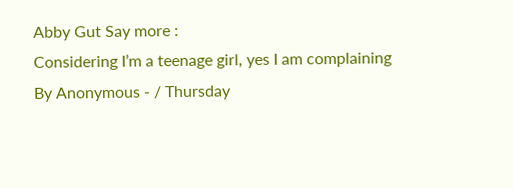Abby Gut Say more :
Considering I’m a teenage girl, yes I am complaining
By Anonymous - / Thursday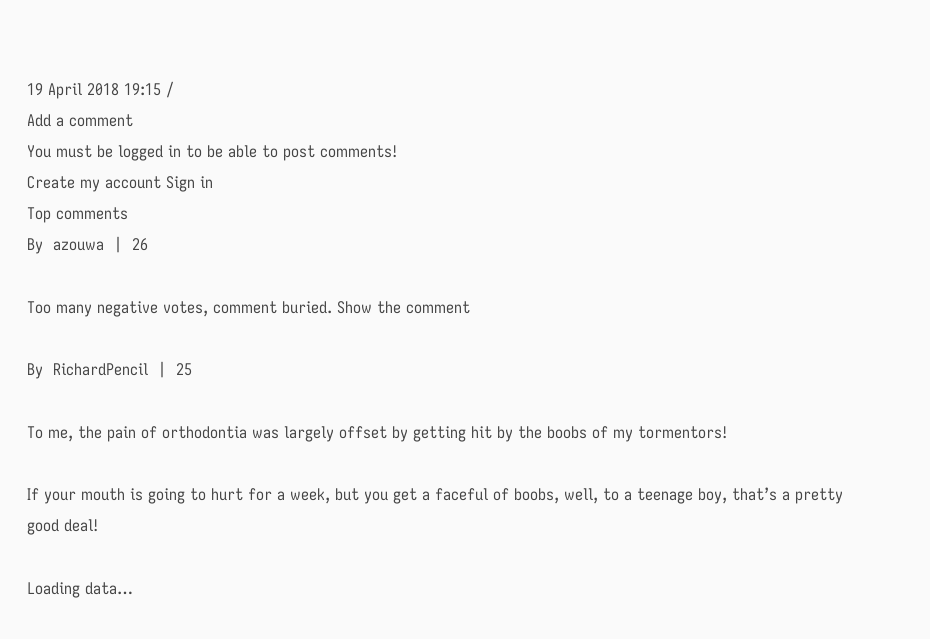19 April 2018 19:15 /
Add a comment
You must be logged in to be able to post comments!
Create my account Sign in
Top comments
By  azouwa  |  26

Too many negative votes, comment buried. Show the comment

By  RichardPencil  |  25

To me, the pain of orthodontia was largely offset by getting hit by the boobs of my tormentors!

If your mouth is going to hurt for a week, but you get a faceful of boobs, well, to a teenage boy, that’s a pretty good deal!

Loading data…